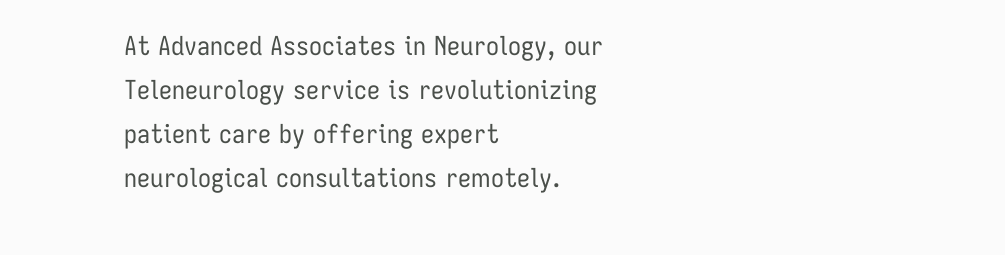At Advanced Associates in Neurology, our Teleneurology service is revolutionizing patient care by offering expert neurological consultations remotely.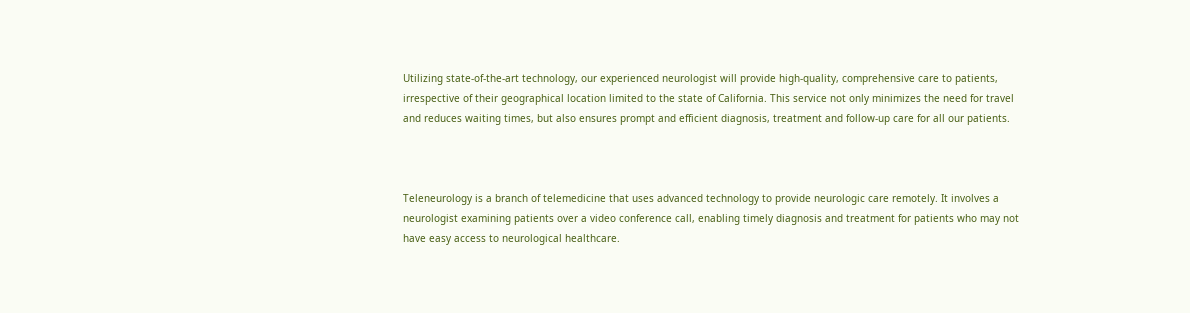Utilizing state-of-the-art technology, our experienced neurologist will provide high-quality, comprehensive care to patients, irrespective of their geographical location limited to the state of California. This service not only minimizes the need for travel and reduces waiting times, but also ensures prompt and efficient diagnosis, treatment and follow-up care for all our patients.



Teleneurology is a branch of telemedicine that uses advanced technology to provide neurologic care remotely. It involves a neurologist examining patients over a video conference call, enabling timely diagnosis and treatment for patients who may not have easy access to neurological healthcare.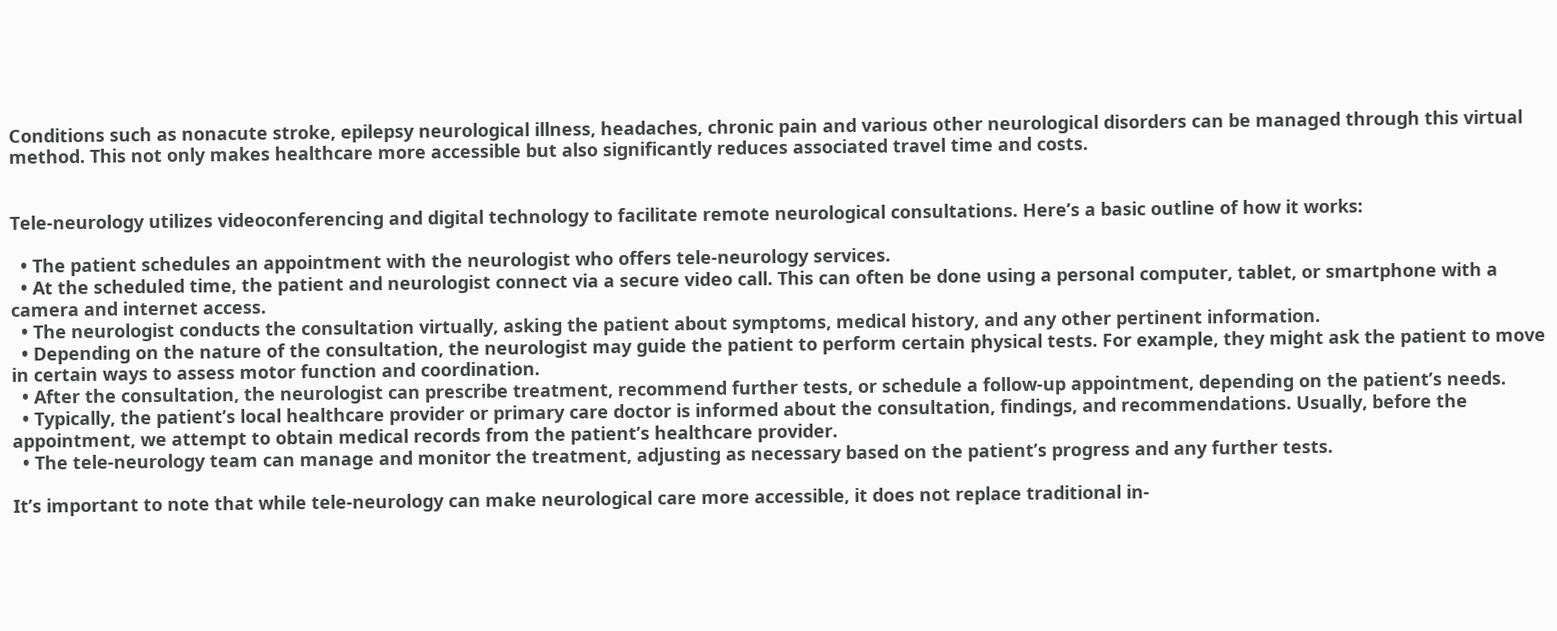Conditions such as nonacute stroke, epilepsy neurological illness, headaches, chronic pain and various other neurological disorders can be managed through this virtual method. This not only makes healthcare more accessible but also significantly reduces associated travel time and costs.


Tele-neurology utilizes videoconferencing and digital technology to facilitate remote neurological consultations. Here’s a basic outline of how it works:

  • The patient schedules an appointment with the neurologist who offers tele-neurology services.
  • At the scheduled time, the patient and neurologist connect via a secure video call. This can often be done using a personal computer, tablet, or smartphone with a camera and internet access.
  • The neurologist conducts the consultation virtually, asking the patient about symptoms, medical history, and any other pertinent information.
  • Depending on the nature of the consultation, the neurologist may guide the patient to perform certain physical tests. For example, they might ask the patient to move in certain ways to assess motor function and coordination.
  • After the consultation, the neurologist can prescribe treatment, recommend further tests, or schedule a follow-up appointment, depending on the patient’s needs.
  • Typically, the patient’s local healthcare provider or primary care doctor is informed about the consultation, findings, and recommendations. Usually, before the appointment, we attempt to obtain medical records from the patient’s healthcare provider.
  • The tele-neurology team can manage and monitor the treatment, adjusting as necessary based on the patient’s progress and any further tests.

It’s important to note that while tele-neurology can make neurological care more accessible, it does not replace traditional in-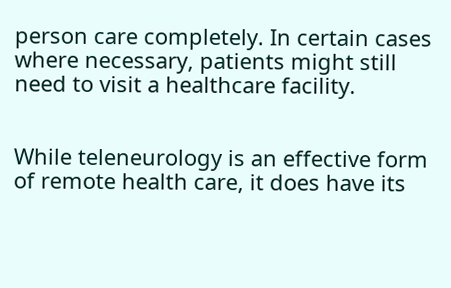person care completely. In certain cases where necessary, patients might still need to visit a healthcare facility.


While teleneurology is an effective form of remote health care, it does have its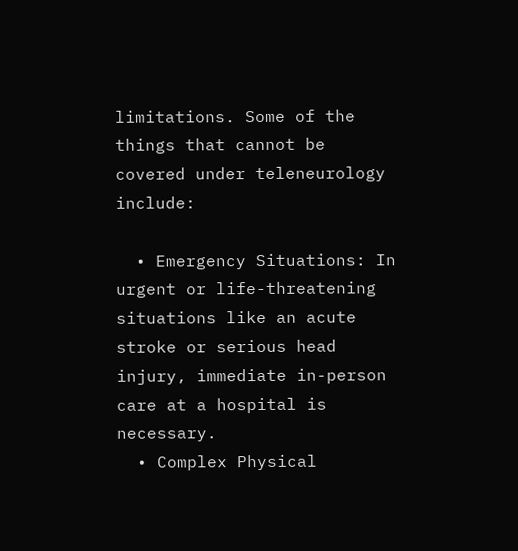limitations. Some of the things that cannot be covered under teleneurology include:

  • Emergency Situations: In urgent or life-threatening situations like an acute stroke or serious head injury, immediate in-person care at a hospital is necessary.
  • Complex Physical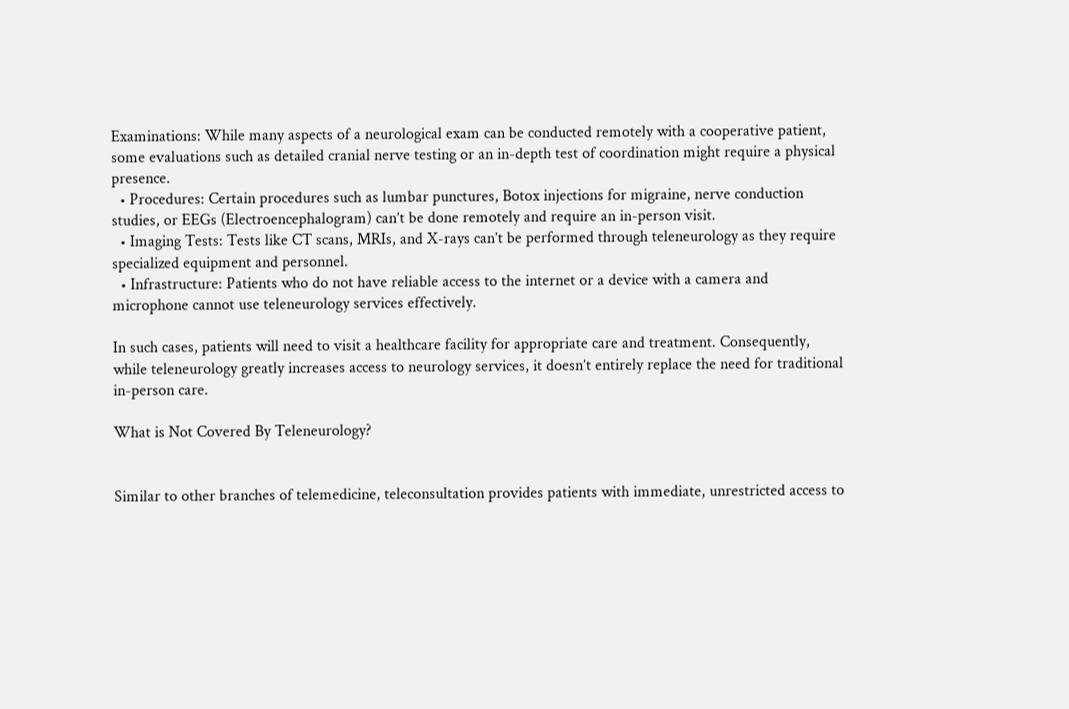Examinations: While many aspects of a neurological exam can be conducted remotely with a cooperative patient, some evaluations such as detailed cranial nerve testing or an in-depth test of coordination might require a physical presence.
  • Procedures: Certain procedures such as lumbar punctures, Botox injections for migraine, nerve conduction studies, or EEGs (Electroencephalogram) can’t be done remotely and require an in-person visit.
  • Imaging Tests: Tests like CT scans, MRIs, and X-rays can’t be performed through teleneurology as they require specialized equipment and personnel.
  • Infrastructure: Patients who do not have reliable access to the internet or a device with a camera and microphone cannot use teleneurology services effectively.

In such cases, patients will need to visit a healthcare facility for appropriate care and treatment. Consequently, while teleneurology greatly increases access to neurology services, it doesn’t entirely replace the need for traditional in-person care.

What is Not Covered By Teleneurology?


Similar to other branches of telemedicine, teleconsultation provides patients with immediate, unrestricted access to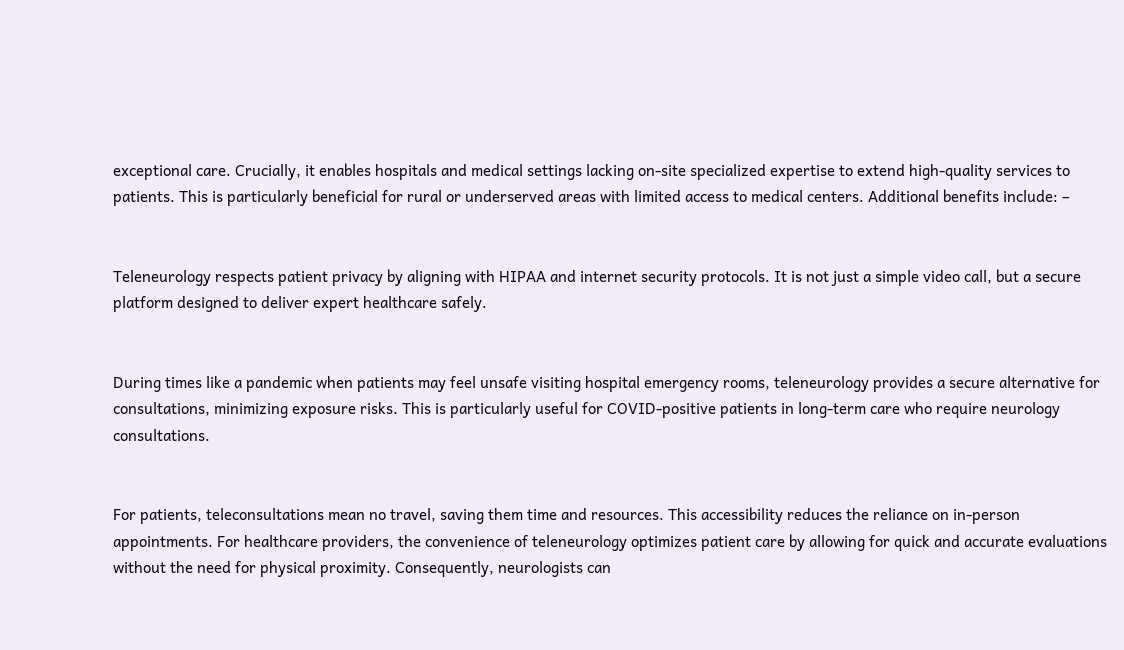exceptional care. Crucially, it enables hospitals and medical settings lacking on-site specialized expertise to extend high-quality services to patients. This is particularly beneficial for rural or underserved areas with limited access to medical centers. Additional benefits include: –


Teleneurology respects patient privacy by aligning with HIPAA and internet security protocols. It is not just a simple video call, but a secure platform designed to deliver expert healthcare safely.


During times like a pandemic when patients may feel unsafe visiting hospital emergency rooms, teleneurology provides a secure alternative for consultations, minimizing exposure risks. This is particularly useful for COVID-positive patients in long-term care who require neurology consultations.


For patients, teleconsultations mean no travel, saving them time and resources. This accessibility reduces the reliance on in-person appointments. For healthcare providers, the convenience of teleneurology optimizes patient care by allowing for quick and accurate evaluations without the need for physical proximity. Consequently, neurologists can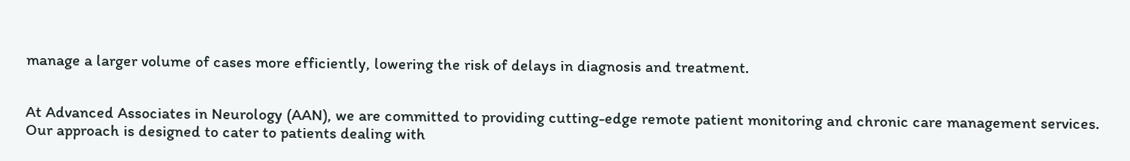manage a larger volume of cases more efficiently, lowering the risk of delays in diagnosis and treatment.


At Advanced Associates in Neurology (AAN), we are committed to providing cutting-edge remote patient monitoring and chronic care management services. Our approach is designed to cater to patients dealing with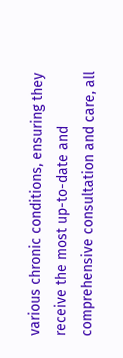various chronic conditions, ensuring they receive the most up-to-date and comprehensive consultation and care, all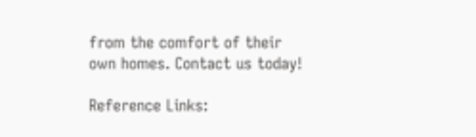from the comfort of their own homes. Contact us today!

Reference Links: